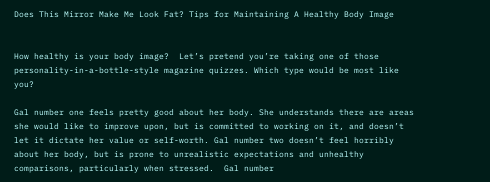Does This Mirror Make Me Look Fat? Tips for Maintaining A Healthy Body Image


How healthy is your body image?  Let’s pretend you’re taking one of those personality-in-a-bottle-style magazine quizzes. Which type would be most like you?

Gal number one feels pretty good about her body. She understands there are areas she would like to improve upon, but is committed to working on it, and doesn’t let it dictate her value or self-worth. Gal number two doesn’t feel horribly about her body, but is prone to unrealistic expectations and unhealthy comparisons, particularly when stressed.  Gal number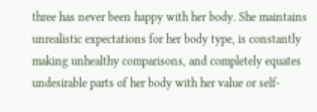three has never been happy with her body. She maintains unrealistic expectations for her body type, is constantly making unhealthy comparisons, and completely equates undesirable parts of her body with her value or self-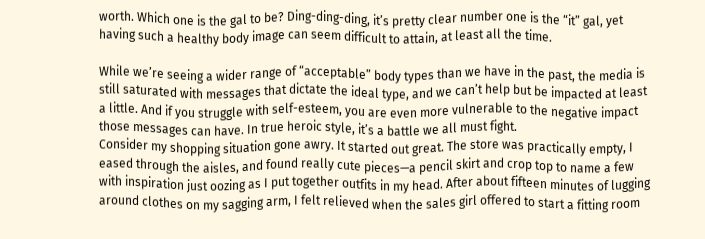worth. Which one is the gal to be? Ding-ding-ding, it’s pretty clear number one is the “it” gal, yet having such a healthy body image can seem difficult to attain, at least all the time.

While we’re seeing a wider range of “acceptable” body types than we have in the past, the media is still saturated with messages that dictate the ideal type, and we can’t help but be impacted at least a little. And if you struggle with self-esteem, you are even more vulnerable to the negative impact those messages can have. In true heroic style, it’s a battle we all must fight.
Consider my shopping situation gone awry. It started out great. The store was practically empty, I eased through the aisles, and found really cute pieces—a pencil skirt and crop top to name a few with inspiration just oozing as I put together outfits in my head. After about fifteen minutes of lugging around clothes on my sagging arm, I felt relieved when the sales girl offered to start a fitting room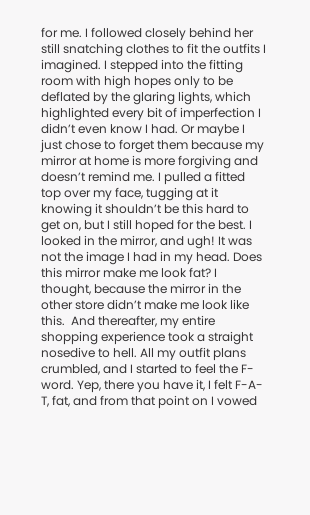for me. I followed closely behind her still snatching clothes to fit the outfits I imagined. I stepped into the fitting room with high hopes only to be deflated by the glaring lights, which highlighted every bit of imperfection I didn’t even know I had. Or maybe I just chose to forget them because my mirror at home is more forgiving and doesn’t remind me. I pulled a fitted top over my face, tugging at it knowing it shouldn’t be this hard to get on, but I still hoped for the best. I looked in the mirror, and ugh! It was not the image I had in my head. Does this mirror make me look fat? I thought, because the mirror in the other store didn’t make me look like this.  And thereafter, my entire shopping experience took a straight nosedive to hell. All my outfit plans crumbled, and I started to feel the F-word. Yep, there you have it, I felt F-A-T, fat, and from that point on I vowed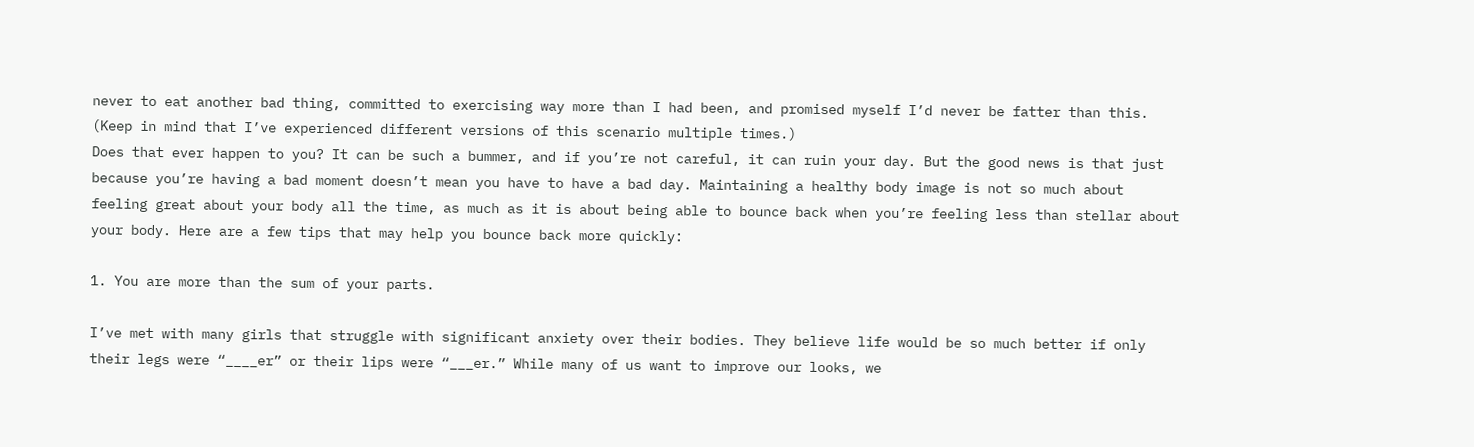never to eat another bad thing, committed to exercising way more than I had been, and promised myself I’d never be fatter than this. (Keep in mind that I’ve experienced different versions of this scenario multiple times.)
Does that ever happen to you? It can be such a bummer, and if you’re not careful, it can ruin your day. But the good news is that just because you’re having a bad moment doesn’t mean you have to have a bad day. Maintaining a healthy body image is not so much about feeling great about your body all the time, as much as it is about being able to bounce back when you’re feeling less than stellar about your body. Here are a few tips that may help you bounce back more quickly:

1. You are more than the sum of your parts.

I’ve met with many girls that struggle with significant anxiety over their bodies. They believe life would be so much better if only their legs were “____er” or their lips were “___er.” While many of us want to improve our looks, we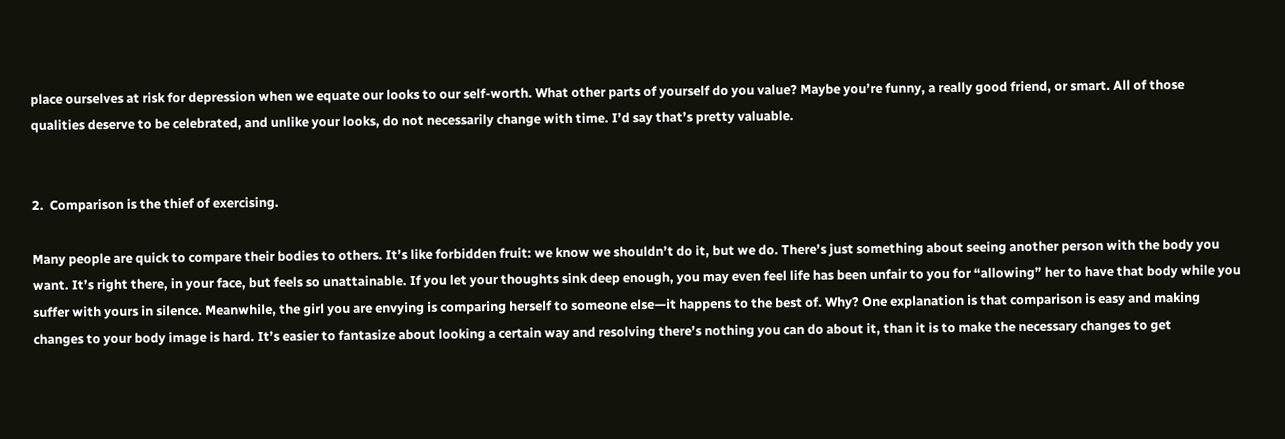place ourselves at risk for depression when we equate our looks to our self-worth. What other parts of yourself do you value? Maybe you’re funny, a really good friend, or smart. All of those qualities deserve to be celebrated, and unlike your looks, do not necessarily change with time. I’d say that’s pretty valuable.


2.  Comparison is the thief of exercising.

Many people are quick to compare their bodies to others. It’s like forbidden fruit: we know we shouldn’t do it, but we do. There’s just something about seeing another person with the body you want. It’s right there, in your face, but feels so unattainable. If you let your thoughts sink deep enough, you may even feel life has been unfair to you for “allowing” her to have that body while you suffer with yours in silence. Meanwhile, the girl you are envying is comparing herself to someone else—it happens to the best of. Why? One explanation is that comparison is easy and making changes to your body image is hard. It’s easier to fantasize about looking a certain way and resolving there’s nothing you can do about it, than it is to make the necessary changes to get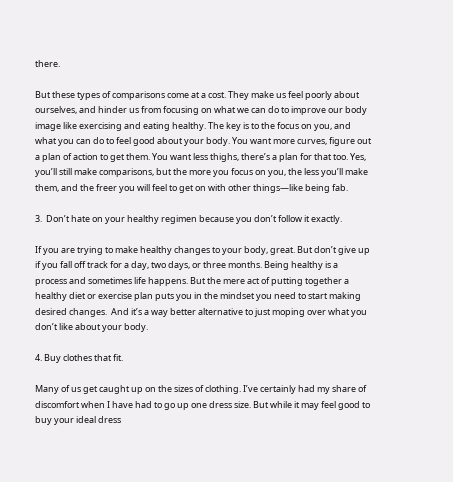there.

But these types of comparisons come at a cost. They make us feel poorly about ourselves, and hinder us from focusing on what we can do to improve our body image like exercising and eating healthy. The key is to the focus on you, and what you can do to feel good about your body. You want more curves, figure out a plan of action to get them. You want less thighs, there’s a plan for that too. Yes, you’ll still make comparisons, but the more you focus on you, the less you’ll make them, and the freer you will feel to get on with other things—like being fab.

3.  Don’t hate on your healthy regimen because you don’t follow it exactly.

If you are trying to make healthy changes to your body, great. But don’t give up if you fall off track for a day, two days, or three months. Being healthy is a process and sometimes life happens. But the mere act of putting together a healthy diet or exercise plan puts you in the mindset you need to start making desired changes.  And it’s a way better alternative to just moping over what you don’t like about your body.

4. Buy clothes that fit.

Many of us get caught up on the sizes of clothing. I’ve certainly had my share of discomfort when I have had to go up one dress size. But while it may feel good to buy your ideal dress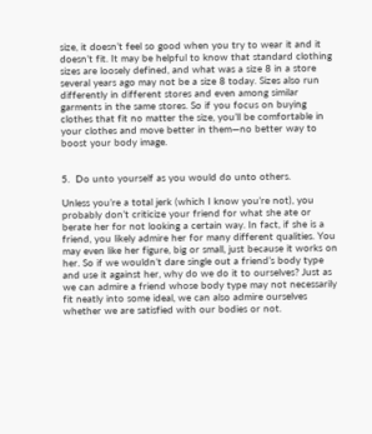size, it doesn’t feel so good when you try to wear it and it doesn’t fit. It may be helpful to know that standard clothing sizes are loosely defined, and what was a size 8 in a store several years ago may not be a size 8 today. Sizes also run differently in different stores and even among similar garments in the same stores. So if you focus on buying clothes that fit no matter the size, you’ll be comfortable in your clothes and move better in them—no better way to boost your body image.


5.  Do unto yourself as you would do unto others.

Unless you’re a total jerk (which I know you’re not), you probably don’t criticize your friend for what she ate or berate her for not looking a certain way. In fact, if she is a friend, you likely admire her for many different qualities. You may even like her figure, big or small, just because it works on her. So if we wouldn’t dare single out a friend’s body type and use it against her, why do we do it to ourselves? Just as we can admire a friend whose body type may not necessarily fit neatly into some ideal, we can also admire ourselves whether we are satisfied with our bodies or not.